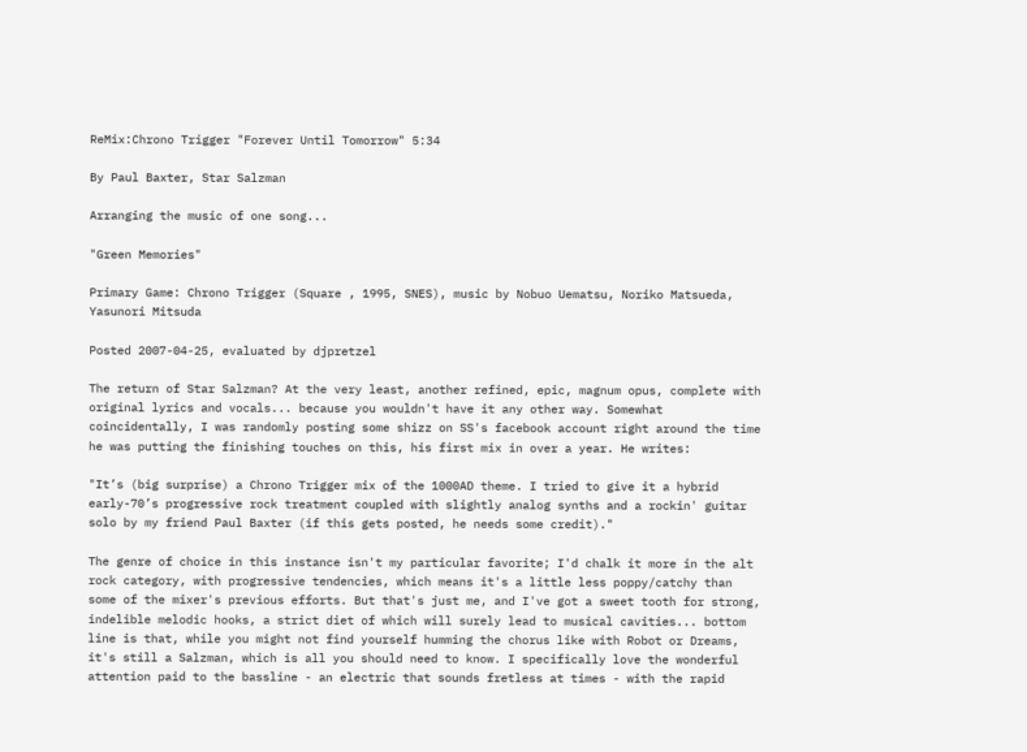ReMix:Chrono Trigger "Forever Until Tomorrow" 5:34

By Paul Baxter, Star Salzman

Arranging the music of one song...

"Green Memories"

Primary Game: Chrono Trigger (Square , 1995, SNES), music by Nobuo Uematsu, Noriko Matsueda, Yasunori Mitsuda

Posted 2007-04-25, evaluated by djpretzel

The return of Star Salzman? At the very least, another refined, epic, magnum opus, complete with original lyrics and vocals... because you wouldn't have it any other way. Somewhat coincidentally, I was randomly posting some shizz on SS's facebook account right around the time he was putting the finishing touches on this, his first mix in over a year. He writes:

"It’s (big surprise) a Chrono Trigger mix of the 1000AD theme. I tried to give it a hybrid early-70’s progressive rock treatment coupled with slightly analog synths and a rockin' guitar solo by my friend Paul Baxter (if this gets posted, he needs some credit)."

The genre of choice in this instance isn't my particular favorite; I'd chalk it more in the alt rock category, with progressive tendencies, which means it's a little less poppy/catchy than some of the mixer's previous efforts. But that's just me, and I've got a sweet tooth for strong, indelible melodic hooks, a strict diet of which will surely lead to musical cavities... bottom line is that, while you might not find yourself humming the chorus like with Robot or Dreams, it's still a Salzman, which is all you should need to know. I specifically love the wonderful attention paid to the bassline - an electric that sounds fretless at times - with the rapid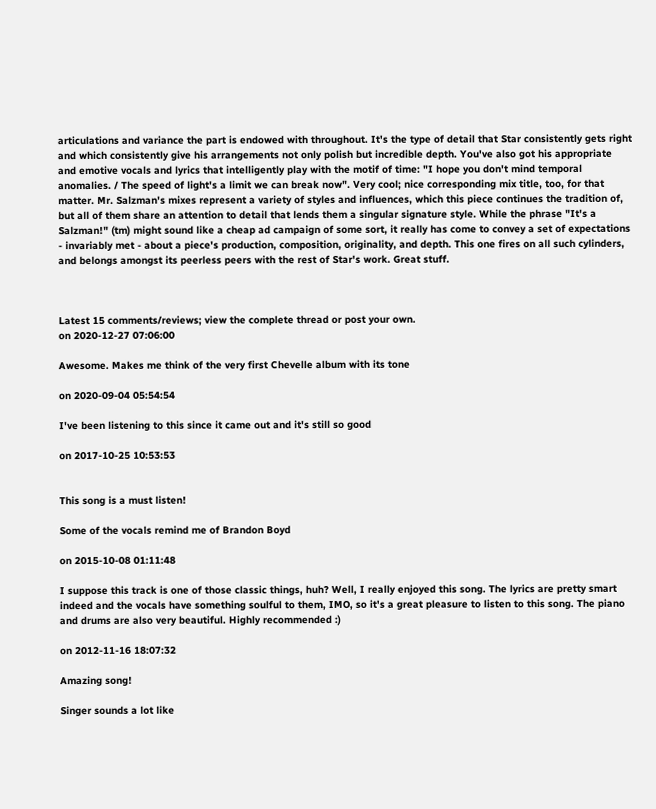articulations and variance the part is endowed with throughout. It's the type of detail that Star consistently gets right and which consistently give his arrangements not only polish but incredible depth. You've also got his appropriate and emotive vocals and lyrics that intelligently play with the motif of time: "I hope you don't mind temporal anomalies. / The speed of light's a limit we can break now". Very cool; nice corresponding mix title, too, for that matter. Mr. Salzman's mixes represent a variety of styles and influences, which this piece continues the tradition of, but all of them share an attention to detail that lends them a singular signature style. While the phrase "It's a Salzman!" (tm) might sound like a cheap ad campaign of some sort, it really has come to convey a set of expectations - invariably met - about a piece's production, composition, originality, and depth. This one fires on all such cylinders, and belongs amongst its peerless peers with the rest of Star's work. Great stuff.



Latest 15 comments/reviews; view the complete thread or post your own.
on 2020-12-27 07:06:00

Awesome. Makes me think of the very first Chevelle album with its tone

on 2020-09-04 05:54:54

I've been listening to this since it came out and it's still so good

on 2017-10-25 10:53:53


This song is a must listen!

Some of the vocals remind me of Brandon Boyd

on 2015-10-08 01:11:48

I suppose this track is one of those classic things, huh? Well, I really enjoyed this song. The lyrics are pretty smart indeed and the vocals have something soulful to them, IMO, so it's a great pleasure to listen to this song. The piano and drums are also very beautiful. Highly recommended :)

on 2012-11-16 18:07:32

Amazing song!

Singer sounds a lot like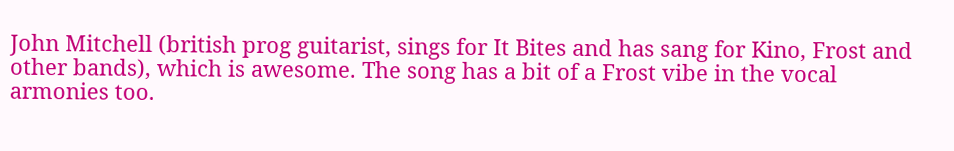John Mitchell (british prog guitarist, sings for It Bites and has sang for Kino, Frost and other bands), which is awesome. The song has a bit of a Frost vibe in the vocal armonies too.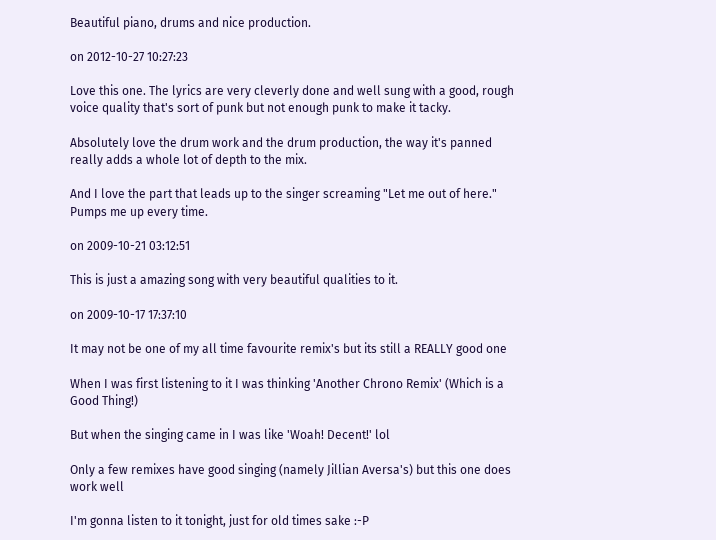Beautiful piano, drums and nice production.

on 2012-10-27 10:27:23

Love this one. The lyrics are very cleverly done and well sung with a good, rough voice quality that's sort of punk but not enough punk to make it tacky.

Absolutely love the drum work and the drum production, the way it's panned really adds a whole lot of depth to the mix.

And I love the part that leads up to the singer screaming "Let me out of here." Pumps me up every time.

on 2009-10-21 03:12:51

This is just a amazing song with very beautiful qualities to it.

on 2009-10-17 17:37:10

It may not be one of my all time favourite remix's but its still a REALLY good one

When I was first listening to it I was thinking 'Another Chrono Remix' (Which is a Good Thing!)

But when the singing came in I was like 'Woah! Decent!' lol

Only a few remixes have good singing (namely Jillian Aversa's) but this one does work well

I'm gonna listen to it tonight, just for old times sake :-P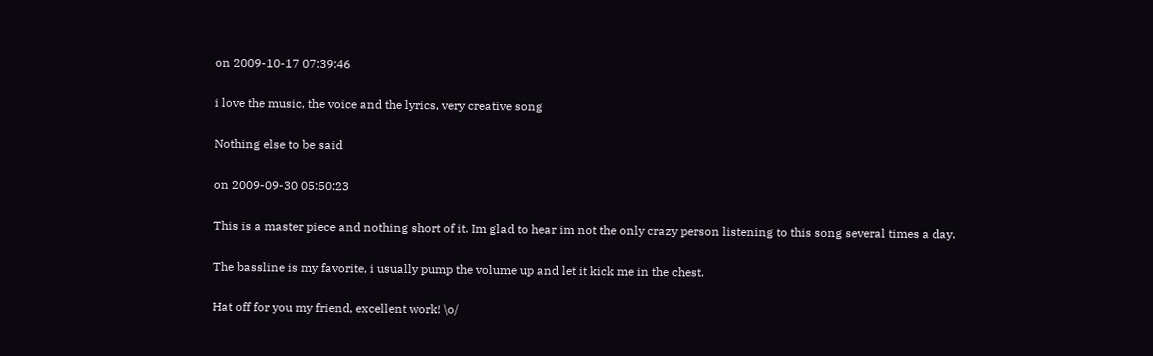on 2009-10-17 07:39:46

i love the music, the voice and the lyrics, very creative song

Nothing else to be said

on 2009-09-30 05:50:23

This is a master piece and nothing short of it. Im glad to hear im not the only crazy person listening to this song several times a day.

The bassline is my favorite, i usually pump the volume up and let it kick me in the chest.

Hat off for you my friend, excellent work! \o/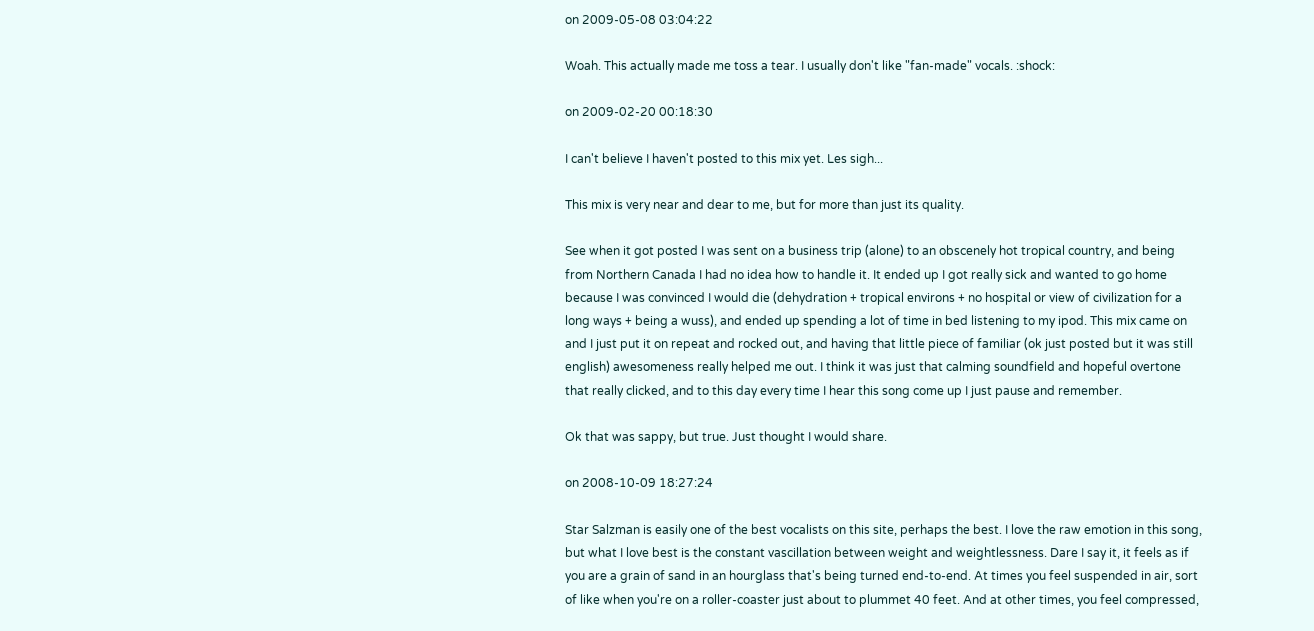on 2009-05-08 03:04:22

Woah. This actually made me toss a tear. I usually don't like "fan-made" vocals. :shock:

on 2009-02-20 00:18:30

I can't believe I haven't posted to this mix yet. Les sigh...

This mix is very near and dear to me, but for more than just its quality.

See when it got posted I was sent on a business trip (alone) to an obscenely hot tropical country, and being from Northern Canada I had no idea how to handle it. It ended up I got really sick and wanted to go home because I was convinced I would die (dehydration + tropical environs + no hospital or view of civilization for a long ways + being a wuss), and ended up spending a lot of time in bed listening to my ipod. This mix came on and I just put it on repeat and rocked out, and having that little piece of familiar (ok just posted but it was still english) awesomeness really helped me out. I think it was just that calming soundfield and hopeful overtone that really clicked, and to this day every time I hear this song come up I just pause and remember.

Ok that was sappy, but true. Just thought I would share.

on 2008-10-09 18:27:24

Star Salzman is easily one of the best vocalists on this site, perhaps the best. I love the raw emotion in this song, but what I love best is the constant vascillation between weight and weightlessness. Dare I say it, it feels as if you are a grain of sand in an hourglass that's being turned end-to-end. At times you feel suspended in air, sort of like when you're on a roller-coaster just about to plummet 40 feet. And at other times, you feel compressed,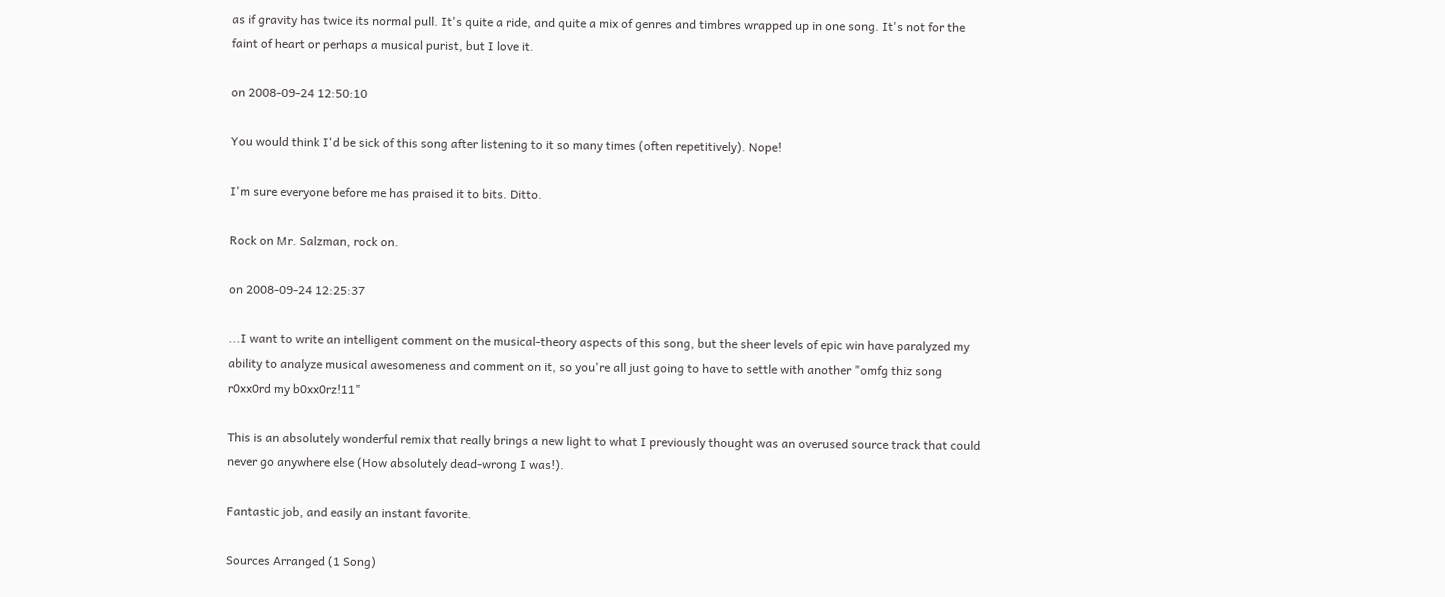as if gravity has twice its normal pull. It's quite a ride, and quite a mix of genres and timbres wrapped up in one song. It's not for the faint of heart or perhaps a musical purist, but I love it.

on 2008-09-24 12:50:10

You would think I'd be sick of this song after listening to it so many times (often repetitively). Nope!

I'm sure everyone before me has praised it to bits. Ditto.

Rock on Mr. Salzman, rock on.

on 2008-09-24 12:25:37

...I want to write an intelligent comment on the musical-theory aspects of this song, but the sheer levels of epic win have paralyzed my ability to analyze musical awesomeness and comment on it, so you're all just going to have to settle with another "omfg thiz song r0xx0rd my b0xx0rz!11"

This is an absolutely wonderful remix that really brings a new light to what I previously thought was an overused source track that could never go anywhere else (How absolutely dead-wrong I was!).

Fantastic job, and easily an instant favorite.

Sources Arranged (1 Song)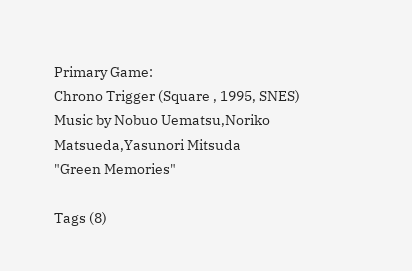Primary Game:
Chrono Trigger (Square , 1995, SNES)
Music by Nobuo Uematsu,Noriko Matsueda,Yasunori Mitsuda
"Green Memories"

Tags (8)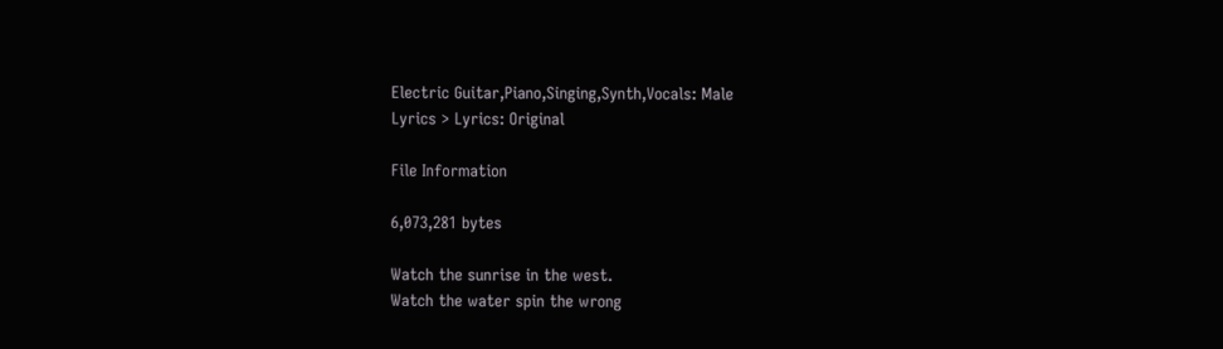Electric Guitar,Piano,Singing,Synth,Vocals: Male
Lyrics > Lyrics: Original

File Information

6,073,281 bytes

Watch the sunrise in the west.
Watch the water spin the wrong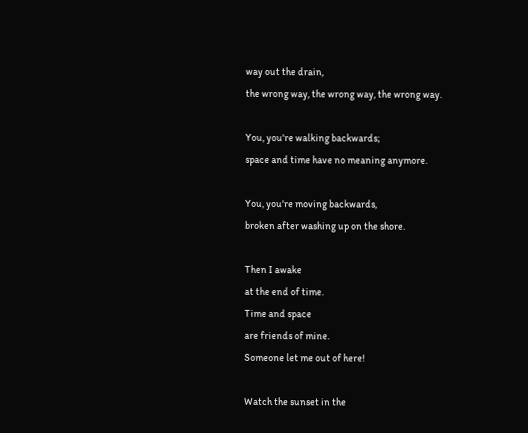way out the drain,
the wrong way, the wrong way, the wrong way.

You, you're walking backwards;
space and time have no meaning anymore.

You, you're moving backwards,
broken after washing up on the shore.

Then I awake
at the end of time.
Time and space
are friends of mine.
Someone let me out of here!

Watch the sunset in the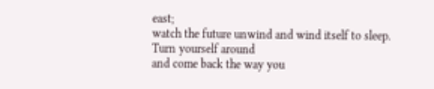east;
watch the future unwind and wind itself to sleep.
Turn yourself around
and come back the way you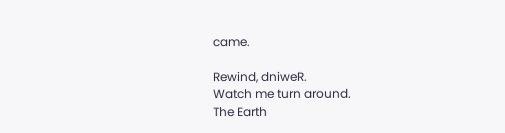came.

Rewind, dniweR.
Watch me turn around.
The Earth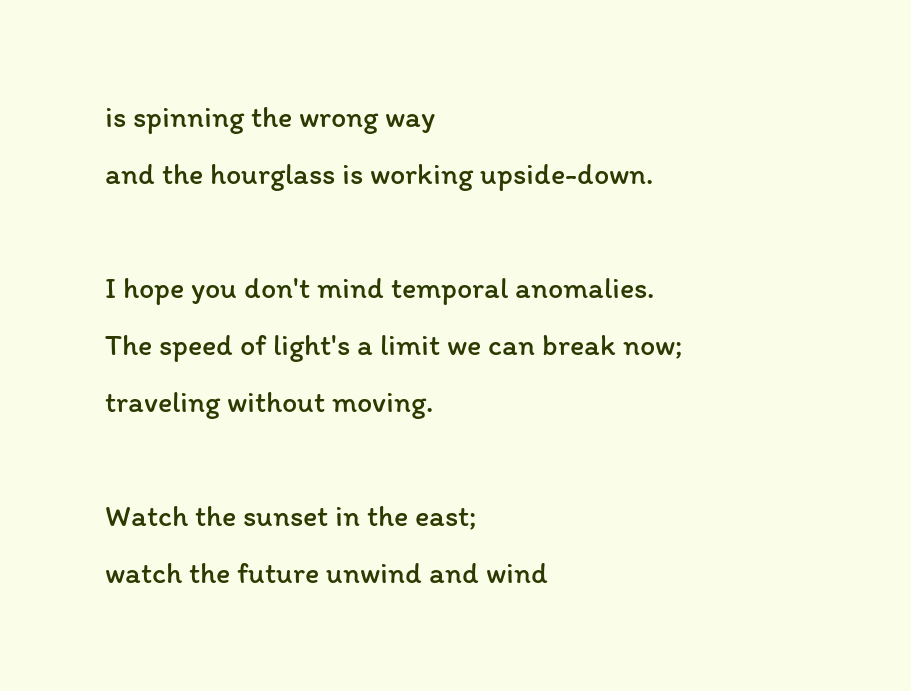is spinning the wrong way
and the hourglass is working upside-down.

I hope you don't mind temporal anomalies.
The speed of light's a limit we can break now;
traveling without moving.

Watch the sunset in the east;
watch the future unwind and wind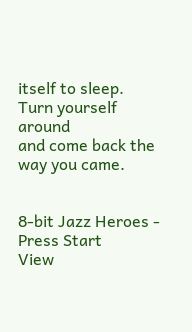itself to sleep.
Turn yourself around
and come back the way you came.


8-bit Jazz Heroes - Press Start
View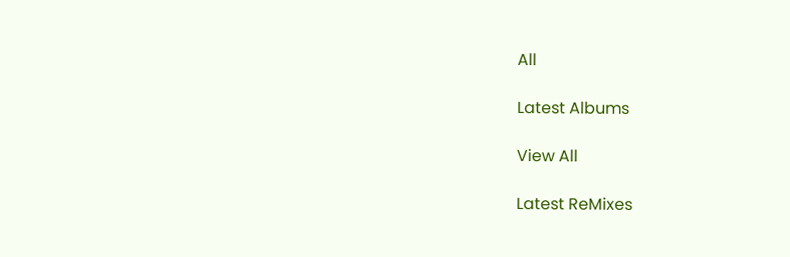All

Latest Albums

View All

Latest ReMixes